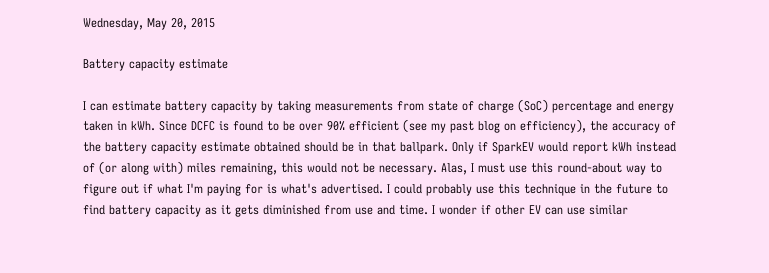Wednesday, May 20, 2015

Battery capacity estimate

I can estimate battery capacity by taking measurements from state of charge (SoC) percentage and energy taken in kWh. Since DCFC is found to be over 90% efficient (see my past blog on efficiency), the accuracy of the battery capacity estimate obtained should be in that ballpark. Only if SparkEV would report kWh instead of (or along with) miles remaining, this would not be necessary. Alas, I must use this round-about way to figure out if what I'm paying for is what's advertised. I could probably use this technique in the future to find battery capacity as it gets diminished from use and time. I wonder if other EV can use similar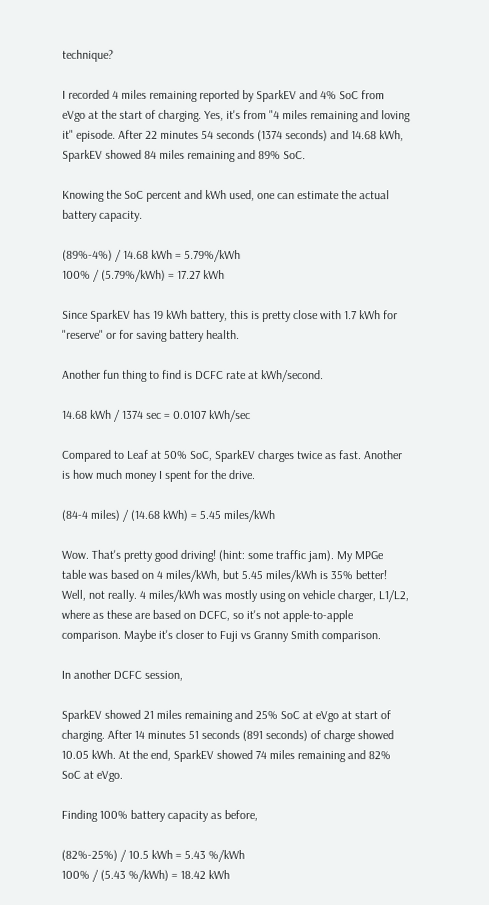technique?

I recorded 4 miles remaining reported by SparkEV and 4% SoC from eVgo at the start of charging. Yes, it's from "4 miles remaining and loving it" episode. After 22 minutes 54 seconds (1374 seconds) and 14.68 kWh, SparkEV showed 84 miles remaining and 89% SoC.

Knowing the SoC percent and kWh used, one can estimate the actual battery capacity.

(89%-4%) / 14.68 kWh = 5.79%/kWh
100% / (5.79%/kWh) = 17.27 kWh

Since SparkEV has 19 kWh battery, this is pretty close with 1.7 kWh for "reserve" or for saving battery health.

Another fun thing to find is DCFC rate at kWh/second.

14.68 kWh / 1374 sec = 0.0107 kWh/sec

Compared to Leaf at 50% SoC, SparkEV charges twice as fast. Another is how much money I spent for the drive.

(84-4 miles) / (14.68 kWh) = 5.45 miles/kWh

Wow. That's pretty good driving! (hint: some traffic jam). My MPGe table was based on 4 miles/kWh, but 5.45 miles/kWh is 35% better! Well, not really. 4 miles/kWh was mostly using on vehicle charger, L1/L2, where as these are based on DCFC, so it's not apple-to-apple comparison. Maybe it's closer to Fuji vs Granny Smith comparison.

In another DCFC session,

SparkEV showed 21 miles remaining and 25% SoC at eVgo at start of charging. After 14 minutes 51 seconds (891 seconds) of charge showed 10.05 kWh. At the end, SparkEV showed 74 miles remaining and 82% SoC at eVgo.

Finding 100% battery capacity as before,

(82%-25%) / 10.5 kWh = 5.43 %/kWh
100% / (5.43 %/kWh) = 18.42 kWh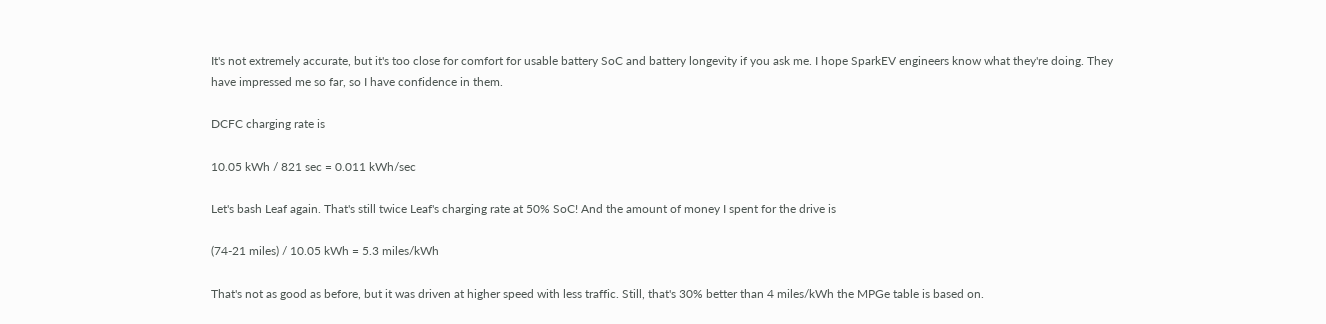It's not extremely accurate, but it's too close for comfort for usable battery SoC and battery longevity if you ask me. I hope SparkEV engineers know what they're doing. They have impressed me so far, so I have confidence in them.

DCFC charging rate is

10.05 kWh / 821 sec = 0.011 kWh/sec

Let's bash Leaf again. That's still twice Leaf's charging rate at 50% SoC! And the amount of money I spent for the drive is

(74-21 miles) / 10.05 kWh = 5.3 miles/kWh

That's not as good as before, but it was driven at higher speed with less traffic. Still, that's 30% better than 4 miles/kWh the MPGe table is based on.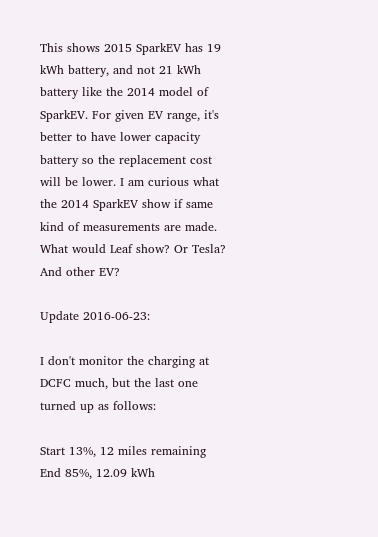This shows 2015 SparkEV has 19 kWh battery, and not 21 kWh battery like the 2014 model of SparkEV. For given EV range, it's better to have lower capacity battery so the replacement cost will be lower. I am curious what the 2014 SparkEV show if same kind of measurements are made. What would Leaf show? Or Tesla? And other EV?

Update 2016-06-23:

I don't monitor the charging at DCFC much, but the last one turned up as follows:

Start 13%, 12 miles remaining
End 85%, 12.09 kWh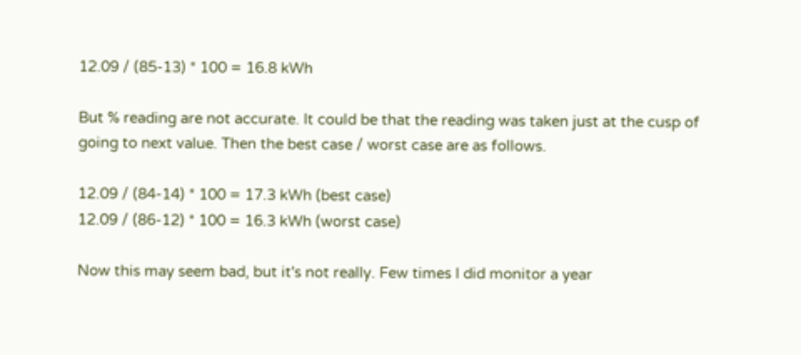12.09 / (85-13) * 100 = 16.8 kWh

But % reading are not accurate. It could be that the reading was taken just at the cusp of going to next value. Then the best case / worst case are as follows.

12.09 / (84-14) * 100 = 17.3 kWh (best case)
12.09 / (86-12) * 100 = 16.3 kWh (worst case)

Now this may seem bad, but it's not really. Few times I did monitor a year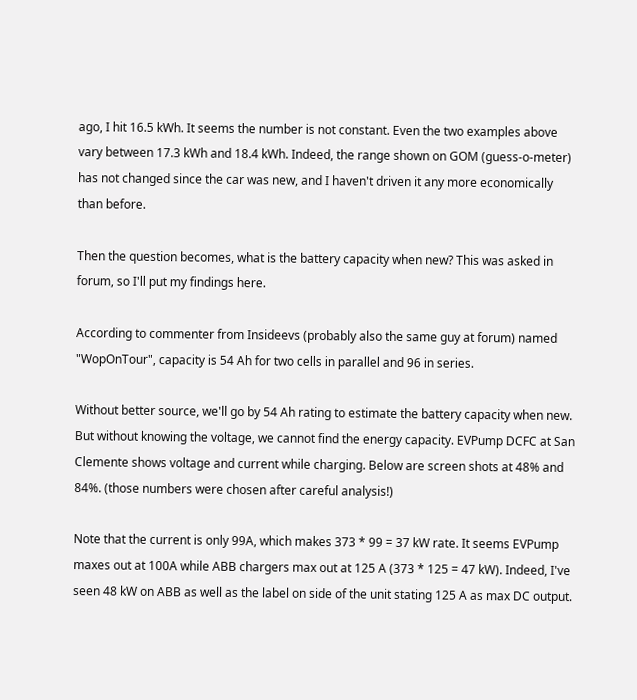ago, I hit 16.5 kWh. It seems the number is not constant. Even the two examples above vary between 17.3 kWh and 18.4 kWh. Indeed, the range shown on GOM (guess-o-meter) has not changed since the car was new, and I haven't driven it any more economically than before.

Then the question becomes, what is the battery capacity when new? This was asked in forum, so I'll put my findings here.

According to commenter from Insideevs (probably also the same guy at forum) named "WopOnTour", capacity is 54 Ah for two cells in parallel and 96 in series.

Without better source, we'll go by 54 Ah rating to estimate the battery capacity when new. But without knowing the voltage, we cannot find the energy capacity. EVPump DCFC at San Clemente shows voltage and current while charging. Below are screen shots at 48% and 84%. (those numbers were chosen after careful analysis!)

Note that the current is only 99A, which makes 373 * 99 = 37 kW rate. It seems EVPump maxes out at 100A while ABB chargers max out at 125 A (373 * 125 = 47 kW). Indeed, I've seen 48 kW on ABB as well as the label on side of the unit stating 125 A as max DC output.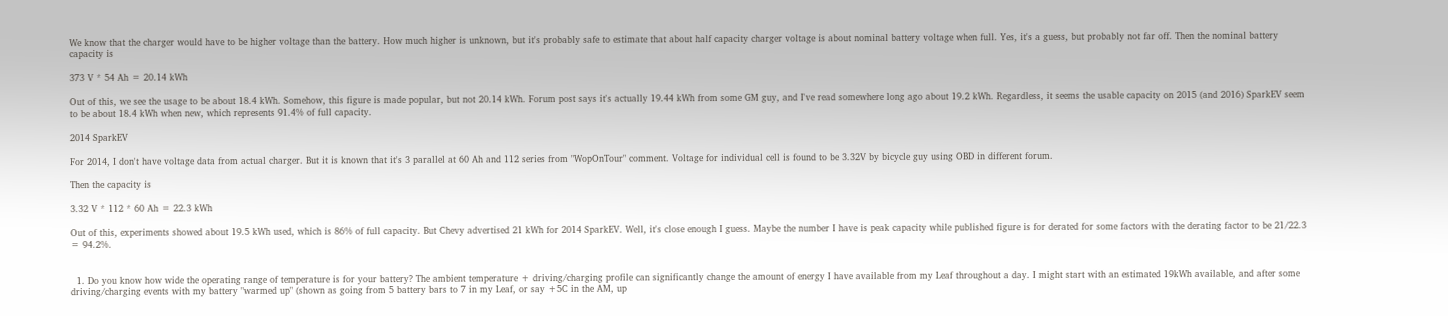We know that the charger would have to be higher voltage than the battery. How much higher is unknown, but it's probably safe to estimate that about half capacity charger voltage is about nominal battery voltage when full. Yes, it's a guess, but probably not far off. Then the nominal battery capacity is

373 V * 54 Ah = 20.14 kWh

Out of this, we see the usage to be about 18.4 kWh. Somehow, this figure is made popular, but not 20.14 kWh. Forum post says it's actually 19.44 kWh from some GM guy, and I've read somewhere long ago about 19.2 kWh. Regardless, it seems the usable capacity on 2015 (and 2016) SparkEV seem to be about 18.4 kWh when new, which represents 91.4% of full capacity.

2014 SparkEV

For 2014, I don't have voltage data from actual charger. But it is known that it's 3 parallel at 60 Ah and 112 series from "WopOnTour" comment. Voltage for individual cell is found to be 3.32V by bicycle guy using OBD in different forum.

Then the capacity is

3.32 V * 112 * 60 Ah = 22.3 kWh

Out of this, experiments showed about 19.5 kWh used, which is 86% of full capacity. But Chevy advertised 21 kWh for 2014 SparkEV. Well, it's close enough I guess. Maybe the number I have is peak capacity while published figure is for derated for some factors with the derating factor to be 21/22.3 = 94.2%.


  1. Do you know how wide the operating range of temperature is for your battery? The ambient temperature + driving/charging profile can significantly change the amount of energy I have available from my Leaf throughout a day. I might start with an estimated 19kWh available, and after some driving/charging events with my battery "warmed up" (shown as going from 5 battery bars to 7 in my Leaf, or say +5C in the AM, up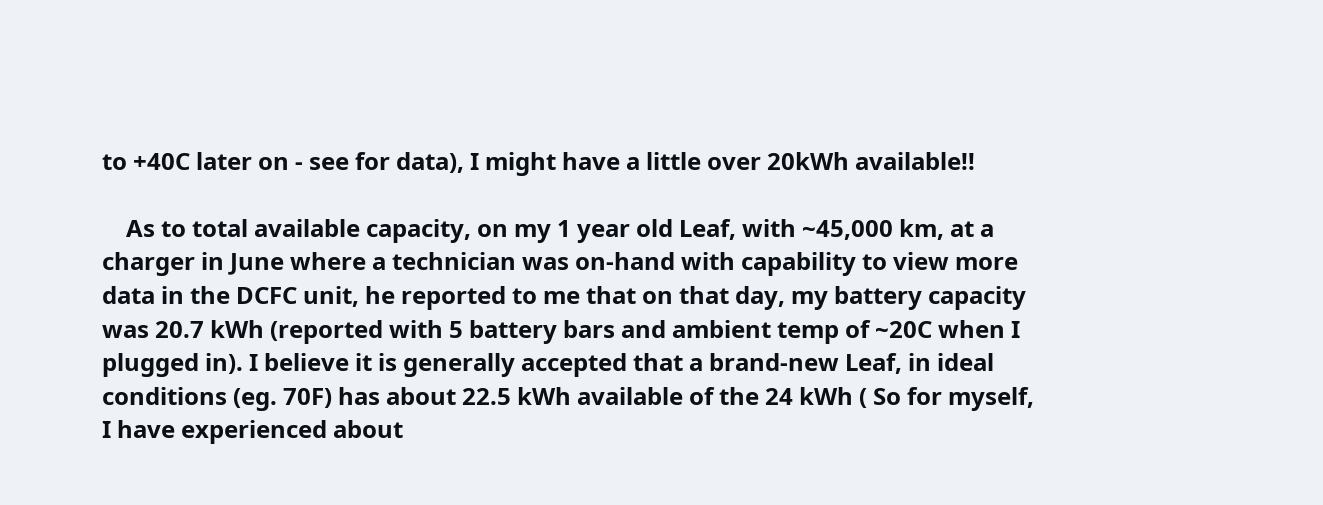to +40C later on - see for data), I might have a little over 20kWh available!!

    As to total available capacity, on my 1 year old Leaf, with ~45,000 km, at a charger in June where a technician was on-hand with capability to view more data in the DCFC unit, he reported to me that on that day, my battery capacity was 20.7 kWh (reported with 5 battery bars and ambient temp of ~20C when I plugged in). I believe it is generally accepted that a brand-new Leaf, in ideal conditions (eg. 70F) has about 22.5 kWh available of the 24 kWh ( So for myself, I have experienced about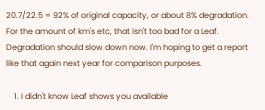20.7/22.5 = 92% of original capacity, or about 8% degradation. For the amount of km's etc, that isn't too bad for a Leaf. Degradation should slow down now. I'm hoping to get a report like that again next year for comparison purposes.

    1. I didn't know Leaf shows you available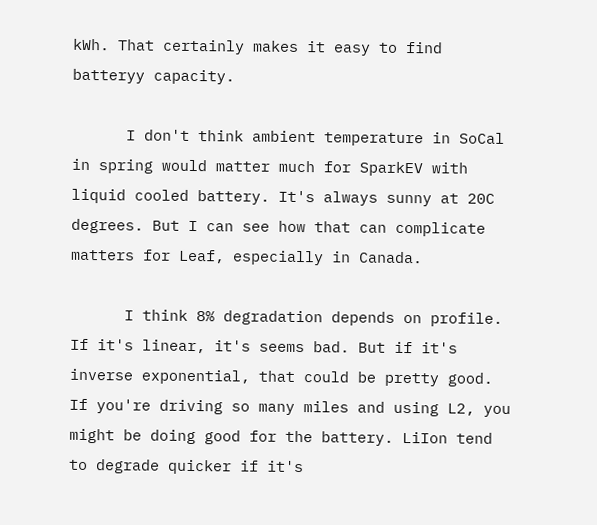kWh. That certainly makes it easy to find batteryy capacity.

      I don't think ambient temperature in SoCal in spring would matter much for SparkEV with liquid cooled battery. It's always sunny at 20C degrees. But I can see how that can complicate matters for Leaf, especially in Canada.

      I think 8% degradation depends on profile. If it's linear, it's seems bad. But if it's inverse exponential, that could be pretty good. If you're driving so many miles and using L2, you might be doing good for the battery. LiIon tend to degrade quicker if it's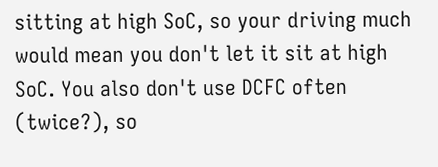sitting at high SoC, so your driving much would mean you don't let it sit at high SoC. You also don't use DCFC often (twice?), so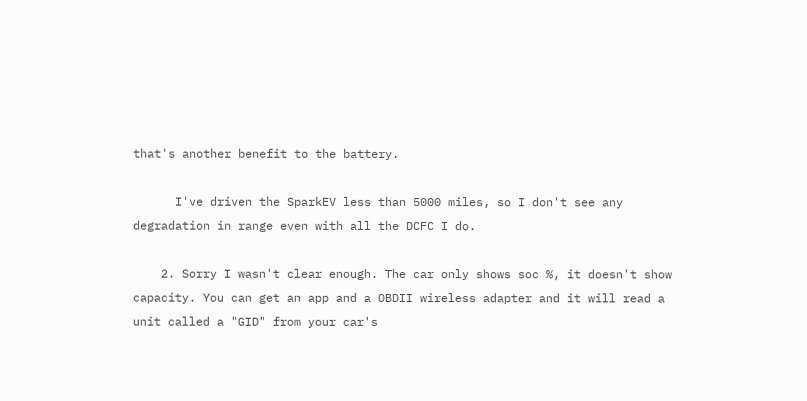that's another benefit to the battery.

      I've driven the SparkEV less than 5000 miles, so I don't see any degradation in range even with all the DCFC I do.

    2. Sorry I wasn't clear enough. The car only shows soc %, it doesn't show capacity. You can get an app and a OBDII wireless adapter and it will read a unit called a "GID" from your car's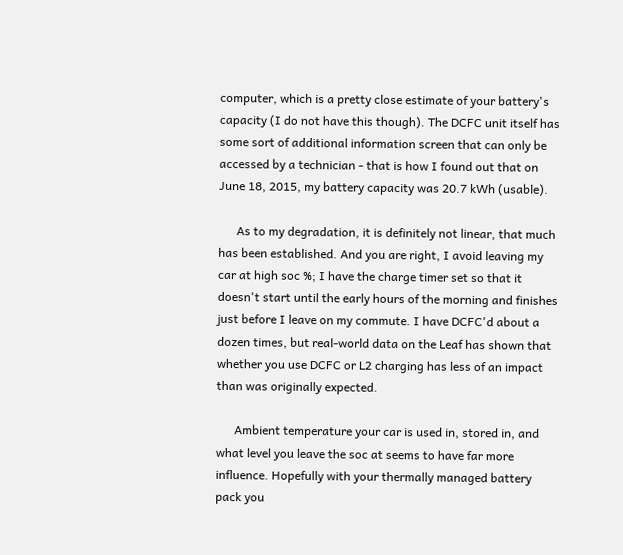computer, which is a pretty close estimate of your battery's capacity (I do not have this though). The DCFC unit itself has some sort of additional information screen that can only be accessed by a technician - that is how I found out that on June 18, 2015, my battery capacity was 20.7 kWh (usable).

      As to my degradation, it is definitely not linear, that much has been established. And you are right, I avoid leaving my car at high soc %; I have the charge timer set so that it doesn't start until the early hours of the morning and finishes just before I leave on my commute. I have DCFC'd about a dozen times, but real-world data on the Leaf has shown that whether you use DCFC or L2 charging has less of an impact than was originally expected.

      Ambient temperature your car is used in, stored in, and what level you leave the soc at seems to have far more influence. Hopefully with your thermally managed battery pack you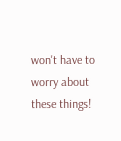won't have to worry about these things!